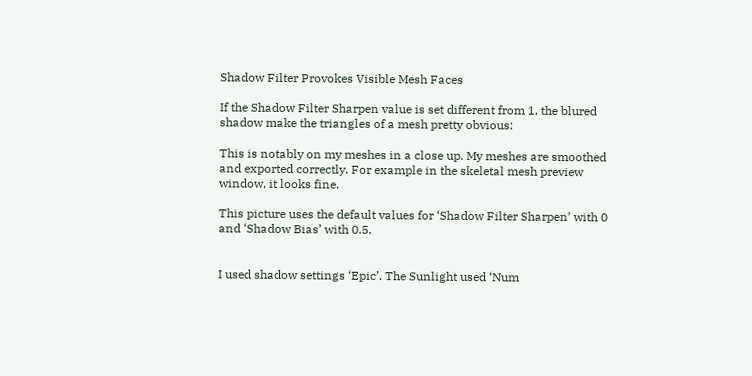Shadow Filter Provokes Visible Mesh Faces

If the Shadow Filter Sharpen value is set different from 1, the blured shadow make the triangles of a mesh pretty obvious:

This is notably on my meshes in a close up. My meshes are smoothed and exported correctly. For example in the skeletal mesh preview window, it looks fine.

This picture uses the default values for ‘Shadow Filter Sharpen’ with 0 and ‘Shadow Bias’ with 0.5.


I used shadow settings ‘Epic’. The Sunlight used ‘Num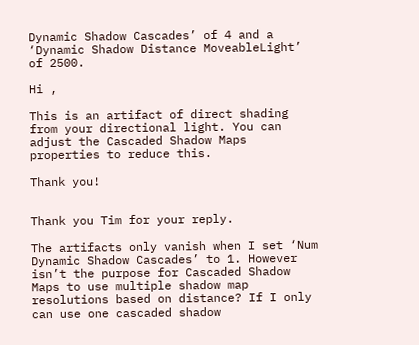Dynamic Shadow Cascades’ of 4 and a ‘Dynamic Shadow Distance MoveableLight’ of 2500.

Hi ,

This is an artifact of direct shading from your directional light. You can adjust the Cascaded Shadow Maps properties to reduce this.

Thank you!


Thank you Tim for your reply.

The artifacts only vanish when I set ‘Num Dynamic Shadow Cascades’ to 1. However isn’t the purpose for Cascaded Shadow Maps to use multiple shadow map resolutions based on distance? If I only can use one cascaded shadow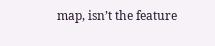map, isn’t the feature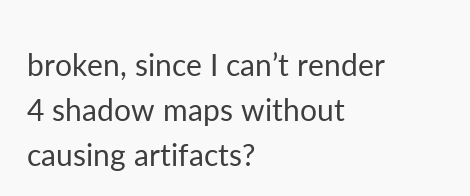broken, since I can’t render 4 shadow maps without causing artifacts?